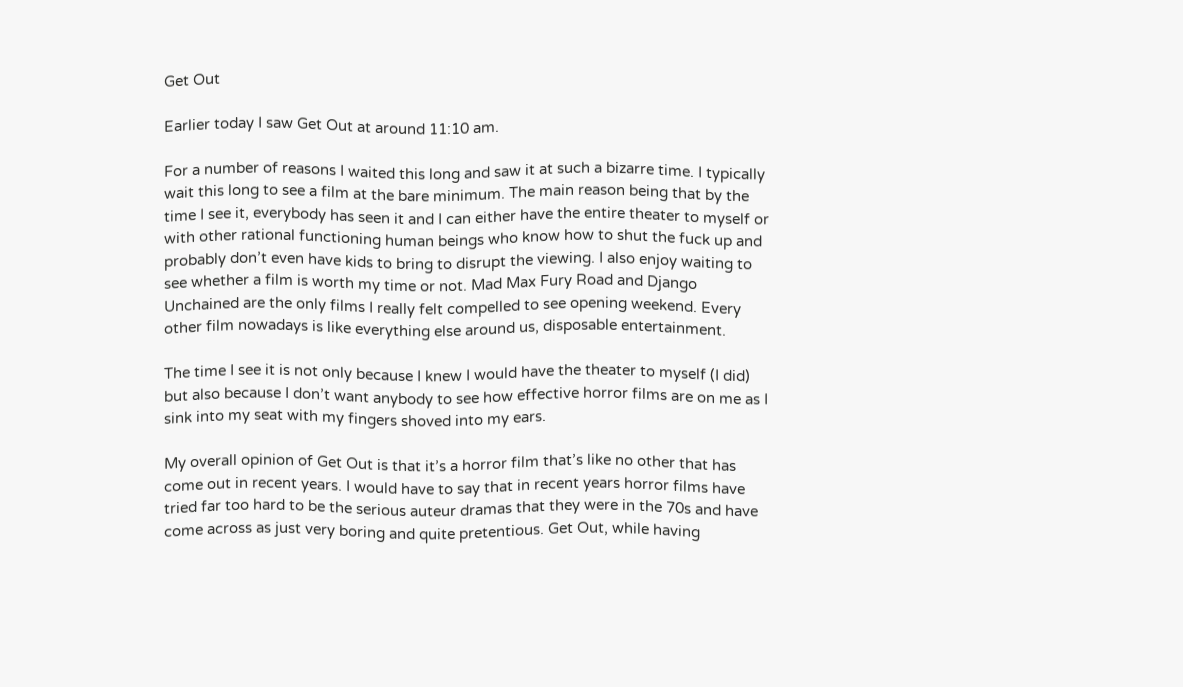Get Out

Earlier today I saw Get Out at around 11:10 am.

For a number of reasons I waited this long and saw it at such a bizarre time. I typically wait this long to see a film at the bare minimum. The main reason being that by the time I see it, everybody has seen it and I can either have the entire theater to myself or with other rational functioning human beings who know how to shut the fuck up and probably don’t even have kids to bring to disrupt the viewing. I also enjoy waiting to see whether a film is worth my time or not. Mad Max Fury Road and Django Unchained are the only films I really felt compelled to see opening weekend. Every other film nowadays is like everything else around us, disposable entertainment.

The time I see it is not only because I knew I would have the theater to myself (I did) but also because I don’t want anybody to see how effective horror films are on me as I sink into my seat with my fingers shoved into my ears.

My overall opinion of Get Out is that it’s a horror film that’s like no other that has come out in recent years. I would have to say that in recent years horror films have tried far too hard to be the serious auteur dramas that they were in the 70s and have come across as just very boring and quite pretentious. Get Out, while having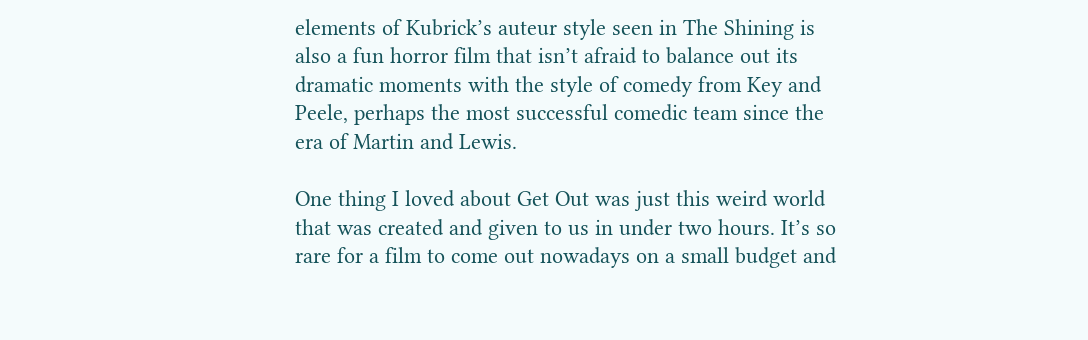elements of Kubrick’s auteur style seen in The Shining is also a fun horror film that isn’t afraid to balance out its dramatic moments with the style of comedy from Key and Peele, perhaps the most successful comedic team since the era of Martin and Lewis.

One thing I loved about Get Out was just this weird world that was created and given to us in under two hours. It’s so rare for a film to come out nowadays on a small budget and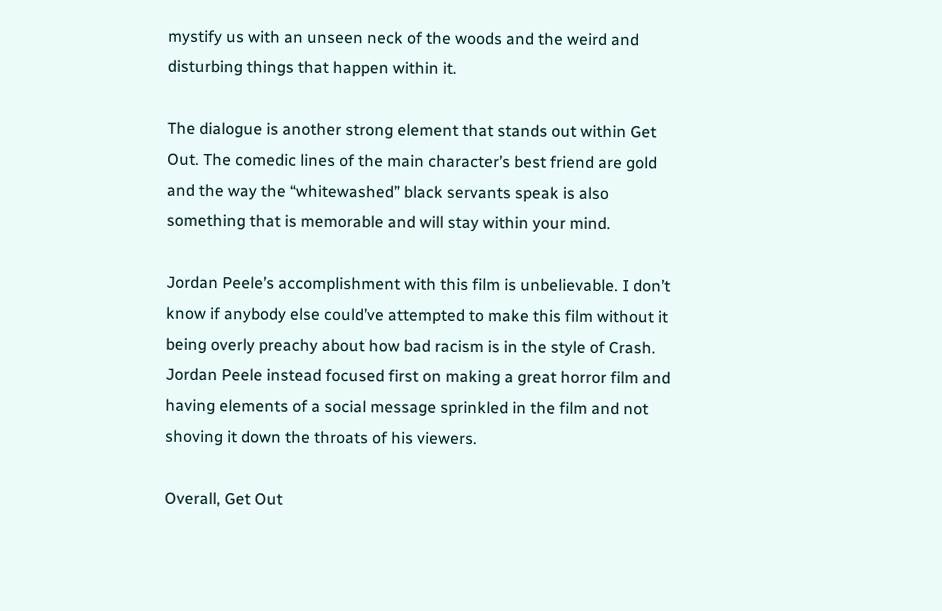mystify us with an unseen neck of the woods and the weird and disturbing things that happen within it.

The dialogue is another strong element that stands out within Get Out. The comedic lines of the main character’s best friend are gold and the way the “whitewashed” black servants speak is also something that is memorable and will stay within your mind.

Jordan Peele’s accomplishment with this film is unbelievable. I don’t know if anybody else could’ve attempted to make this film without it being overly preachy about how bad racism is in the style of Crash. Jordan Peele instead focused first on making a great horror film and having elements of a social message sprinkled in the film and not shoving it down the throats of his viewers.

Overall, Get Out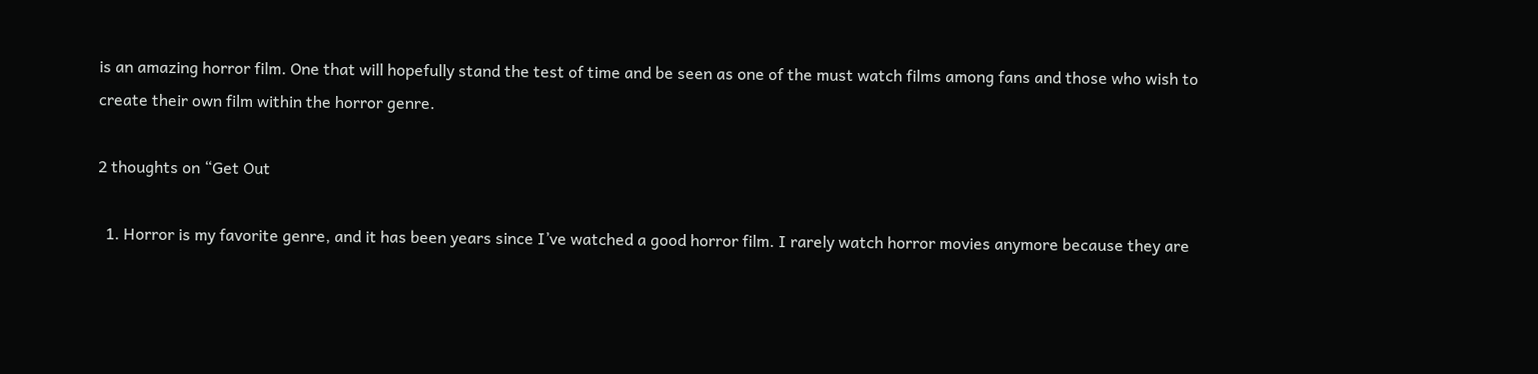is an amazing horror film. One that will hopefully stand the test of time and be seen as one of the must watch films among fans and those who wish to create their own film within the horror genre.

2 thoughts on “Get Out

  1. Horror is my favorite genre, and it has been years since I’ve watched a good horror film. I rarely watch horror movies anymore because they are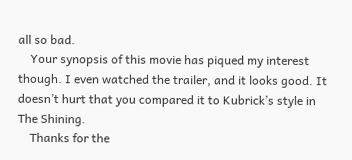all so bad.
    Your synopsis of this movie has piqued my interest though. I even watched the trailer, and it looks good. It doesn’t hurt that you compared it to Kubrick’s style in The Shining.
    Thanks for the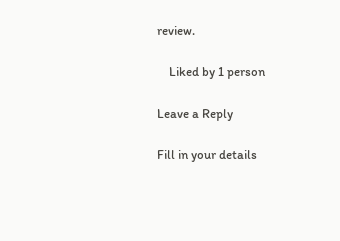review.

    Liked by 1 person

Leave a Reply

Fill in your details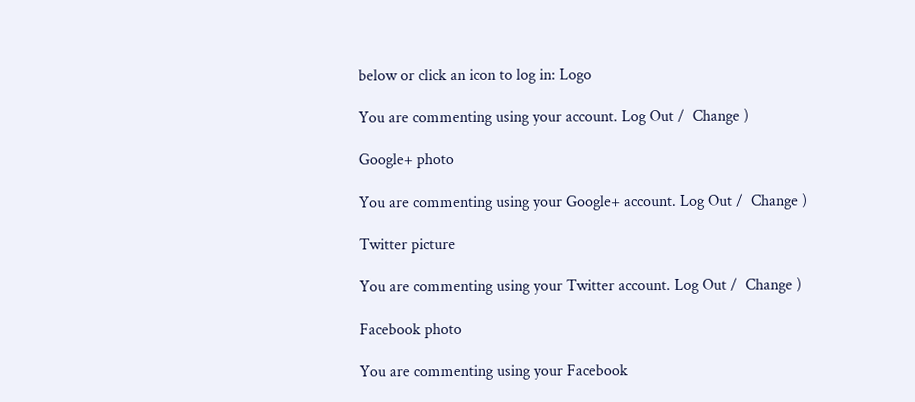below or click an icon to log in: Logo

You are commenting using your account. Log Out /  Change )

Google+ photo

You are commenting using your Google+ account. Log Out /  Change )

Twitter picture

You are commenting using your Twitter account. Log Out /  Change )

Facebook photo

You are commenting using your Facebook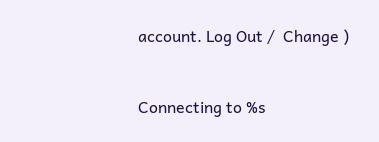account. Log Out /  Change )


Connecting to %s